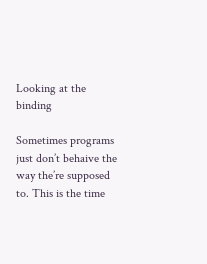Looking at the binding

Sometimes programs just don’t behaive the way the’re supposed to. This is the time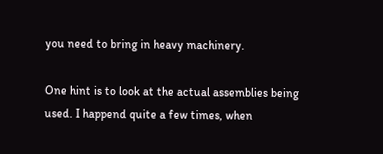you need to bring in heavy machinery.

One hint is to look at the actual assemblies being used. I happend quite a few times, when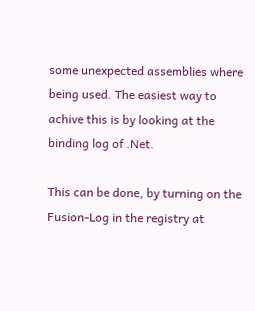some unexpected assemblies where being used. The easiest way to achive this is by looking at the binding log of .Net.

This can be done, by turning on the Fusion-Log in the registry at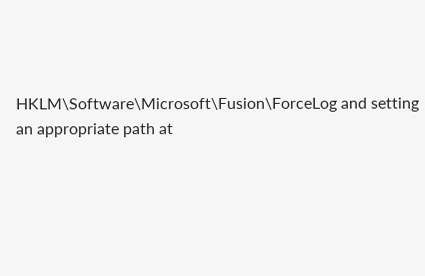HKLM\Software\Microsoft\Fusion\ForceLog and setting an appropriate path at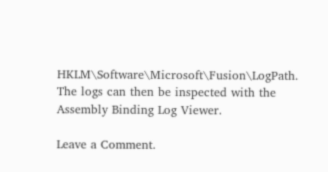HKLM\Software\Microsoft\Fusion\LogPath. The logs can then be inspected with the Assembly Binding Log Viewer.

Leave a Comment.